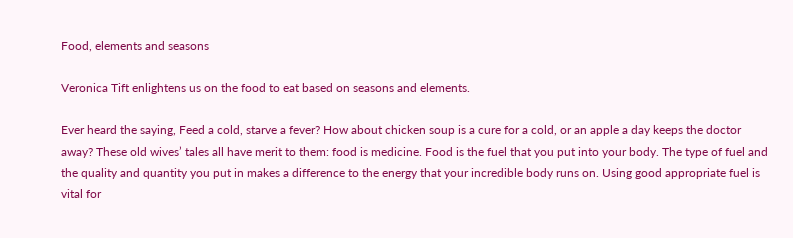Food, elements and seasons

Veronica Tift enlightens us on the food to eat based on seasons and elements.

Ever heard the saying, Feed a cold, starve a fever? How about chicken soup is a cure for a cold, or an apple a day keeps the doctor away? These old wives’ tales all have merit to them: food is medicine. Food is the fuel that you put into your body. The type of fuel and the quality and quantity you put in makes a difference to the energy that your incredible body runs on. Using good appropriate fuel is vital for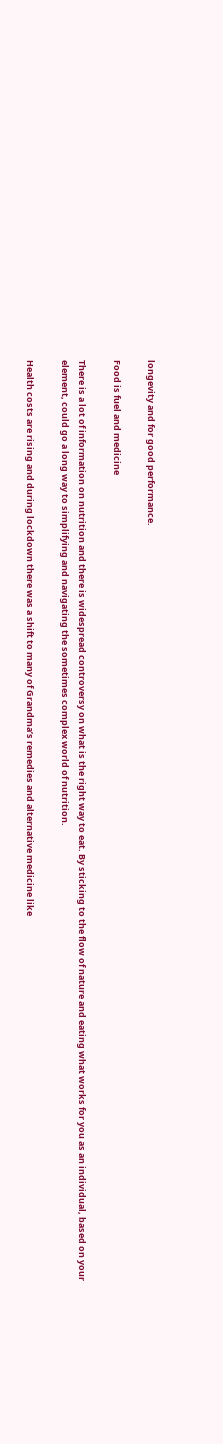longevity and for good performance.

Food is fuel and medicine

There is a lot of information on nutrition and there is widespread controversy on what is the right way to eat. By sticking to the flow of nature and eating what works for you as an individual, based on your element, could go a long way to simplifying and navigating the sometimes complex world of nutrition.

Health costs are rising and during lockdown there was a shift to many of Grandma’s remedies and alternative medicine like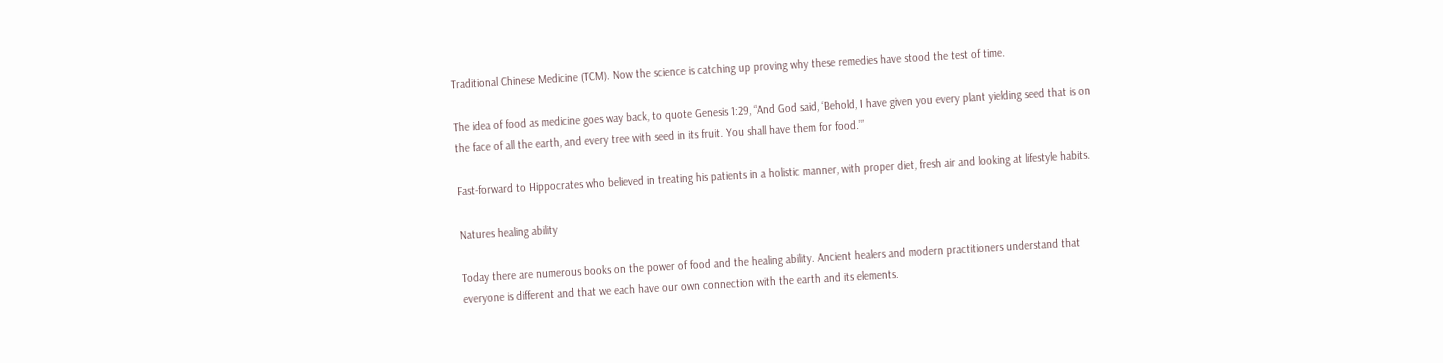Traditional Chinese Medicine (TCM). Now the science is catching up proving why these remedies have stood the test of time.

The idea of food as medicine goes way back, to quote Genesis 1:29, “And God said, ‘Behold, I have given you every plant yielding seed that is on the face of all the earth, and every tree with seed in its fruit. You shall have them for food.’”

Fast-forward to Hippocrates who believed in treating his patients in a holistic manner, with proper diet, fresh air and looking at lifestyle habits.

Natures healing ability

Today there are numerous books on the power of food and the healing ability. Ancient healers and modern practitioners understand that everyone is different and that we each have our own connection with the earth and its elements.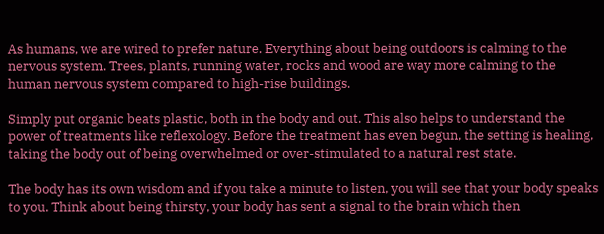As humans, we are wired to prefer nature. Everything about being outdoors is calming to the nervous system. Trees, plants, running water, rocks and wood are way more calming to the human nervous system compared to high-rise buildings.

Simply put organic beats plastic, both in the body and out. This also helps to understand the power of treatments like reflexology. Before the treatment has even begun, the setting is healing, taking the body out of being overwhelmed or over-stimulated to a natural rest state.

The body has its own wisdom and if you take a minute to listen, you will see that your body speaks to you. Think about being thirsty, your body has sent a signal to the brain which then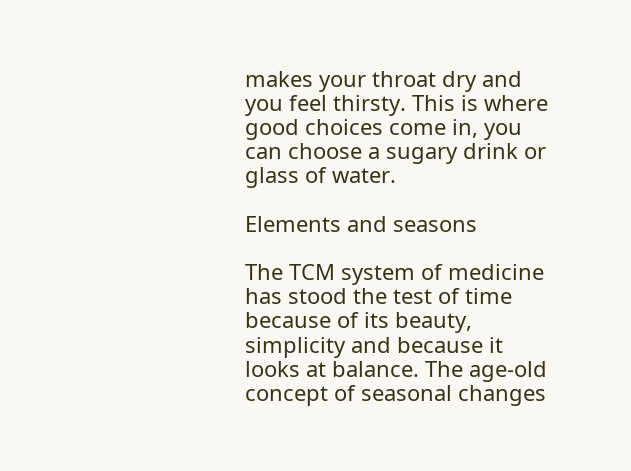makes your throat dry and you feel thirsty. This is where good choices come in, you can choose a sugary drink or glass of water.

Elements and seasons

The TCM system of medicine has stood the test of time because of its beauty, simplicity and because it looks at balance. The age-old concept of seasonal changes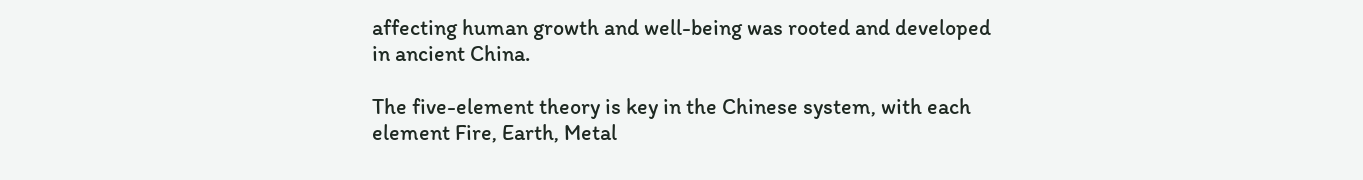affecting human growth and well-being was rooted and developed in ancient China.

The five-element theory is key in the Chinese system, with each element Fire, Earth, Metal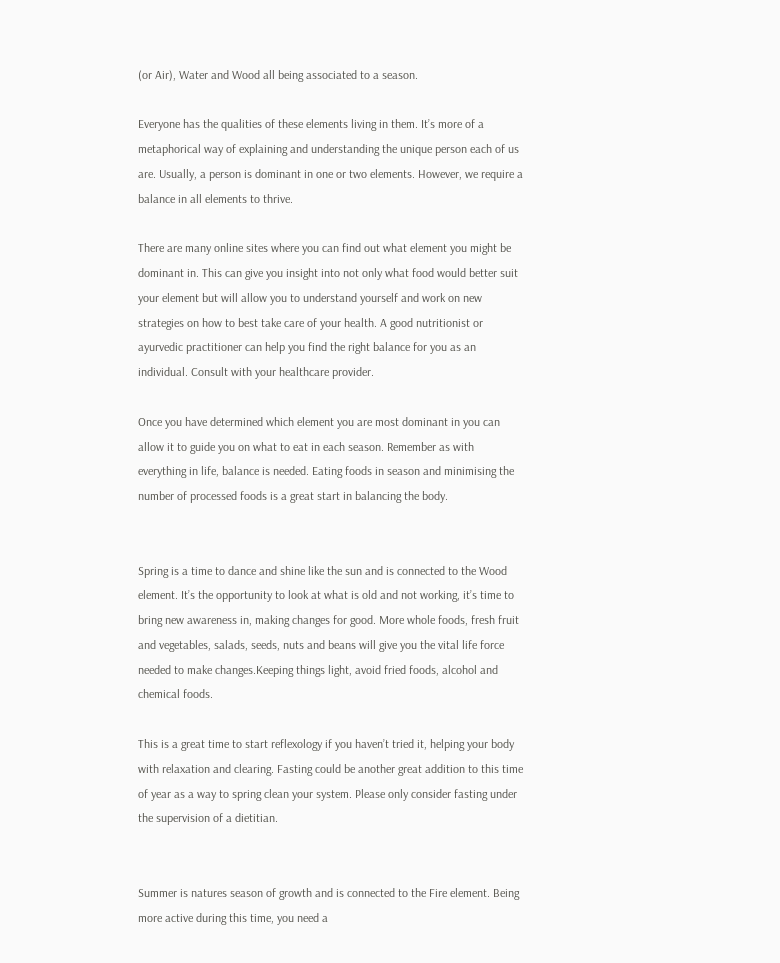(or Air), Water and Wood all being associated to a season.

Everyone has the qualities of these elements living in them. It’s more of a metaphorical way of explaining and understanding the unique person each of us are. Usually, a person is dominant in one or two elements. However, we require a balance in all elements to thrive.

There are many online sites where you can find out what element you might be dominant in. This can give you insight into not only what food would better suit your element but will allow you to understand yourself and work on new strategies on how to best take care of your health. A good nutritionist or ayurvedic practitioner can help you find the right balance for you as an individual. Consult with your healthcare provider.

Once you have determined which element you are most dominant in you can allow it to guide you on what to eat in each season. Remember as with everything in life, balance is needed. Eating foods in season and minimising the number of processed foods is a great start in balancing the body.


Spring is a time to dance and shine like the sun and is connected to the Wood element. It’s the opportunity to look at what is old and not working, it’s time to bring new awareness in, making changes for good. More whole foods, fresh fruit and vegetables, salads, seeds, nuts and beans will give you the vital life force needed to make changes.Keeping things light, avoid fried foods, alcohol and chemical foods.

This is a great time to start reflexology if you haven’t tried it, helping your body with relaxation and clearing. Fasting could be another great addition to this time of year as a way to spring clean your system. Please only consider fasting under the supervision of a dietitian.


Summer is natures season of growth and is connected to the Fire element. Being more active during this time, you need a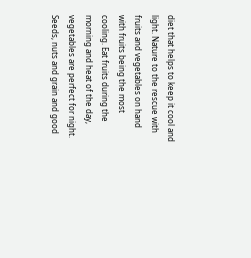diet that helps to keep it cool and light. Nature to the rescue with fruits and vegetables on hand with fruits being the most cooling. Eat fruits during the morning and heat of the day, vegetables are perfect for night. Seeds, nuts and grain and good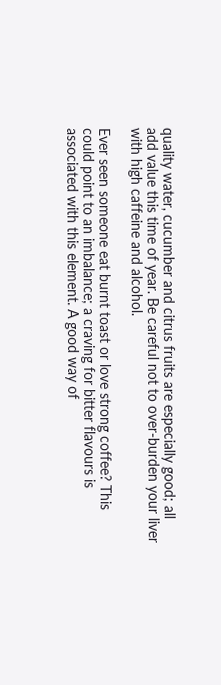quality water, cucumber and citrus fruits are especially good; all add value this time of year. Be careful not to over-burden your liver with high caffeine and alcohol.

Ever seen someone eat burnt toast or love strong coffee? This could point to an imbalance; a craving for bitter flavours is associated with this element. A good way of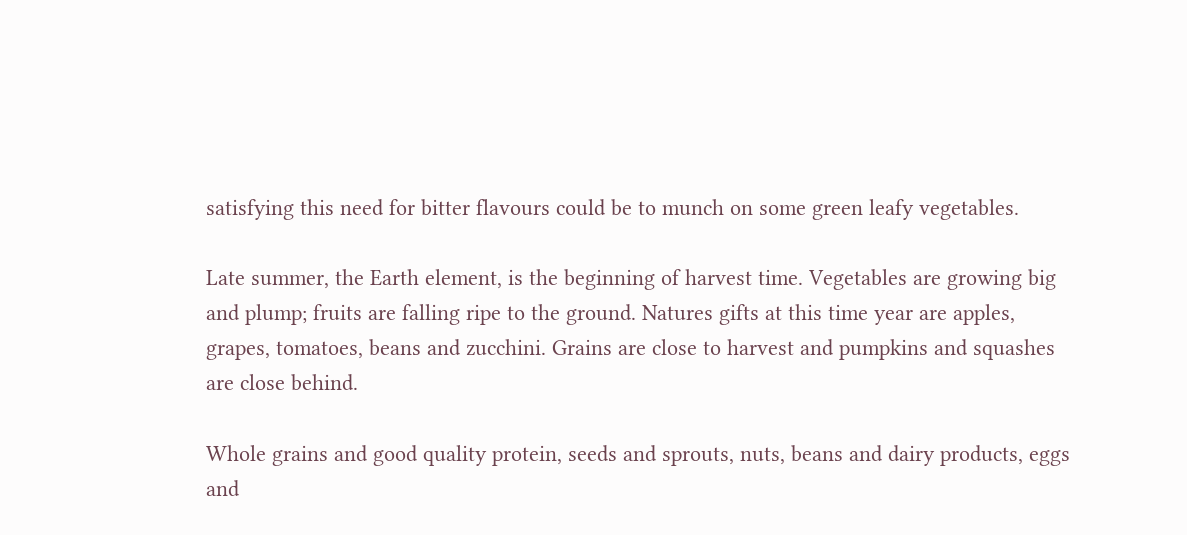satisfying this need for bitter flavours could be to munch on some green leafy vegetables.

Late summer, the Earth element, is the beginning of harvest time. Vegetables are growing big and plump; fruits are falling ripe to the ground. Natures gifts at this time year are apples, grapes, tomatoes, beans and zucchini. Grains are close to harvest and pumpkins and squashes are close behind.

Whole grains and good quality protein, seeds and sprouts, nuts, beans and dairy products, eggs and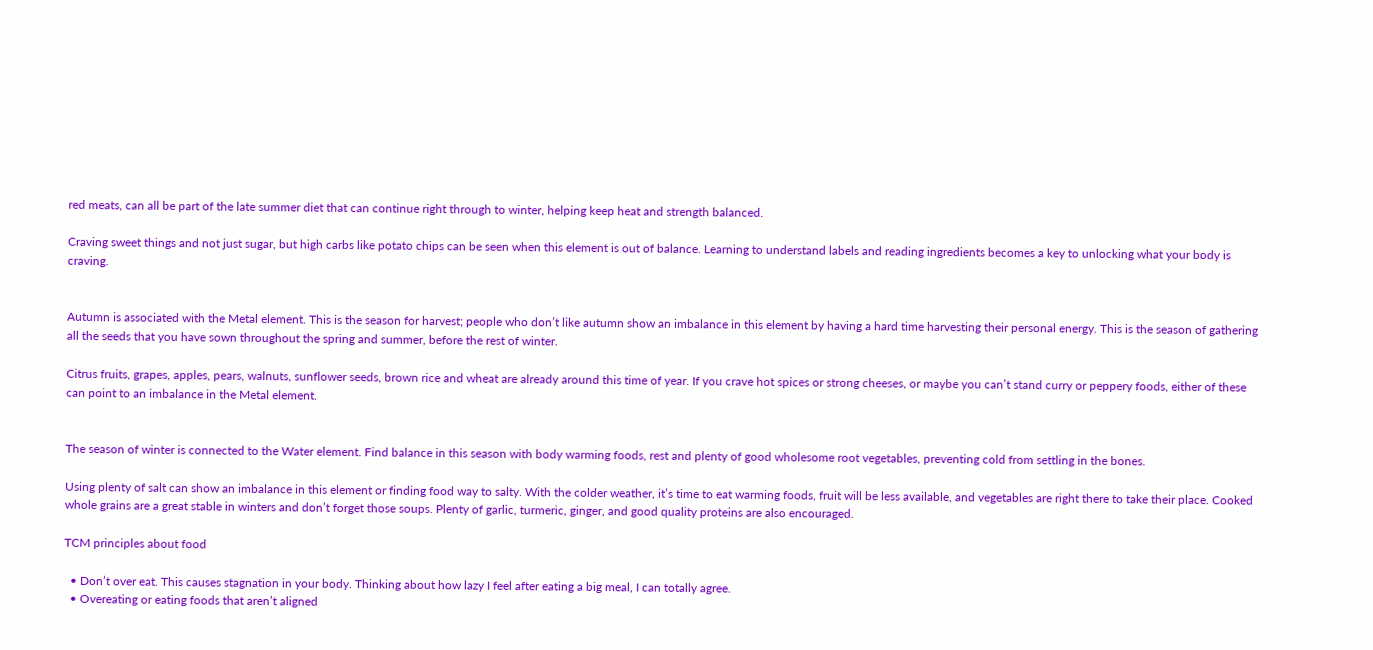red meats, can all be part of the late summer diet that can continue right through to winter, helping keep heat and strength balanced.

Craving sweet things and not just sugar, but high carbs like potato chips can be seen when this element is out of balance. Learning to understand labels and reading ingredients becomes a key to unlocking what your body is craving.


Autumn is associated with the Metal element. This is the season for harvest; people who don’t like autumn show an imbalance in this element by having a hard time harvesting their personal energy. This is the season of gathering all the seeds that you have sown throughout the spring and summer, before the rest of winter.

Citrus fruits, grapes, apples, pears, walnuts, sunflower seeds, brown rice and wheat are already around this time of year. If you crave hot spices or strong cheeses, or maybe you can’t stand curry or peppery foods, either of these can point to an imbalance in the Metal element.


The season of winter is connected to the Water element. Find balance in this season with body warming foods, rest and plenty of good wholesome root vegetables, preventing cold from settling in the bones.

Using plenty of salt can show an imbalance in this element or finding food way to salty. With the colder weather, it’s time to eat warming foods, fruit will be less available, and vegetables are right there to take their place. Cooked whole grains are a great stable in winters and don’t forget those soups. Plenty of garlic, turmeric, ginger, and good quality proteins are also encouraged.

TCM principles about food

  • Don’t over eat. This causes stagnation in your body. Thinking about how lazy I feel after eating a big meal, I can totally agree.
  • Overeating or eating foods that aren’t aligned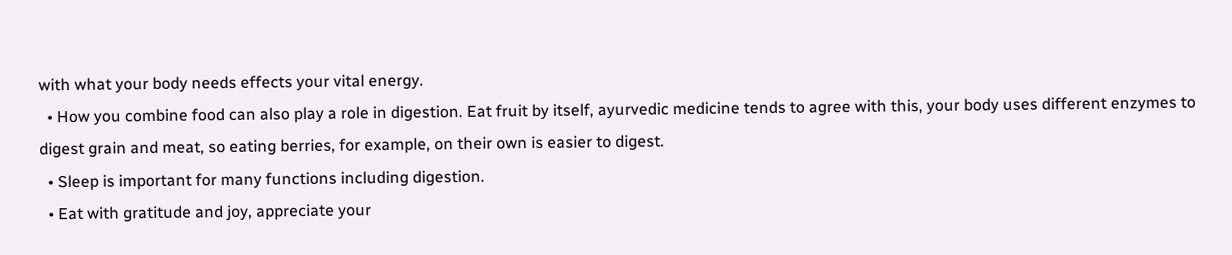with what your body needs effects your vital energy.
  • How you combine food can also play a role in digestion. Eat fruit by itself, ayurvedic medicine tends to agree with this, your body uses different enzymes to digest grain and meat, so eating berries, for example, on their own is easier to digest.
  • Sleep is important for many functions including digestion.
  • Eat with gratitude and joy, appreciate your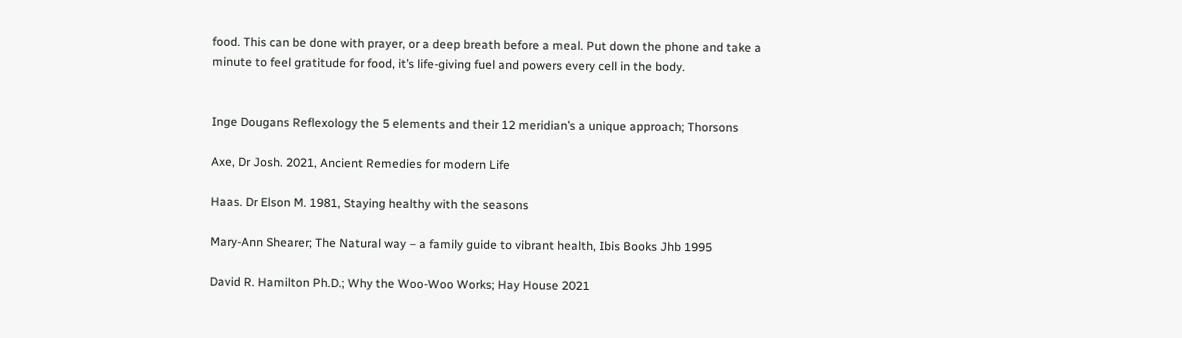food. This can be done with prayer, or a deep breath before a meal. Put down the phone and take a minute to feel gratitude for food, it’s life-giving fuel and powers every cell in the body.


Inge Dougans Reflexology the 5 elements and their 12 meridian’s a unique approach; Thorsons

Axe, Dr Josh. 2021, Ancient Remedies for modern Life

Haas. Dr Elson M. 1981, Staying healthy with the seasons

Mary-Ann Shearer; The Natural way – a family guide to vibrant health, Ibis Books Jhb 1995

David R. Hamilton Ph.D.; Why the Woo-Woo Works; Hay House 2021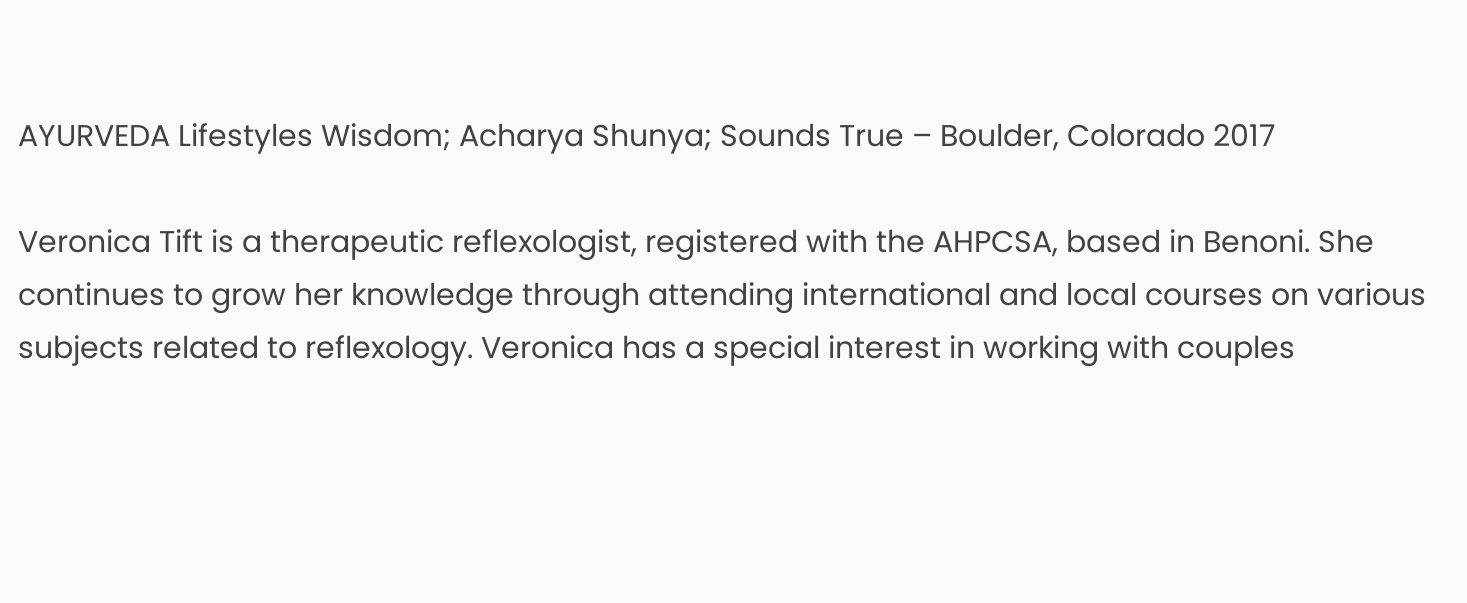AYURVEDA Lifestyles Wisdom; Acharya Shunya; Sounds True – Boulder, Colorado 2017

Veronica Tift is a therapeutic reflexologist, registered with the AHPCSA, based in Benoni. She continues to grow her knowledge through attending international and local courses on various subjects related to reflexology. Veronica has a special interest in working with couples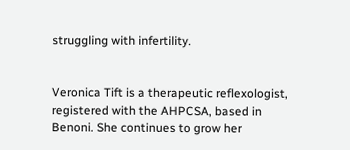struggling with infertility.


Veronica Tift is a therapeutic reflexologist, registered with the AHPCSA, based in Benoni. She continues to grow her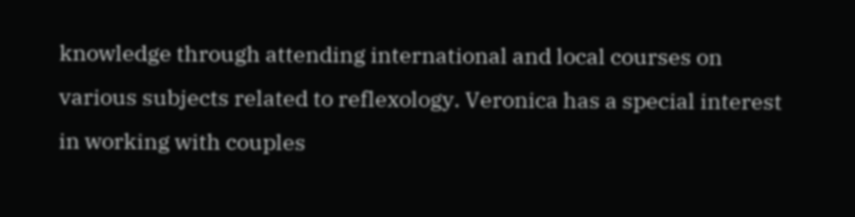knowledge through attending international and local courses on various subjects related to reflexology. Veronica has a special interest in working with couples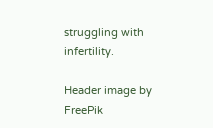struggling with infertility.

Header image by FreePik